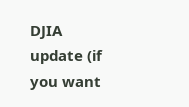DJIA update (if you want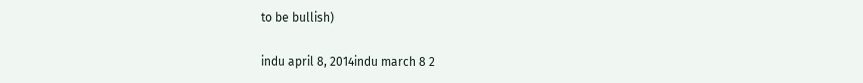to be bullish)

indu april 8, 2014indu march 8 2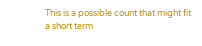This is a possible count that might fit a short term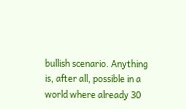bullish scenario. Anything is, after all, possible in a world where already 30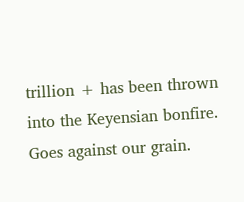trillion + has been thrown into the Keyensian bonfire. Goes against our grain.